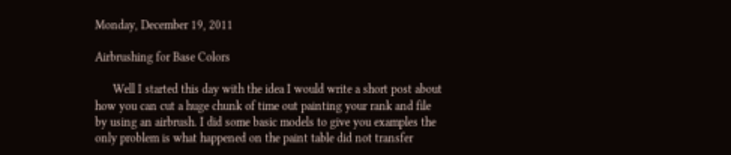Monday, December 19, 2011

Airbrushing for Base Colors

      Well I started this day with the idea I would write a short post about how you can cut a huge chunk of time out painting your rank and file by using an airbrush. I did some basic models to give you examples the only problem is what happened on the paint table did not transfer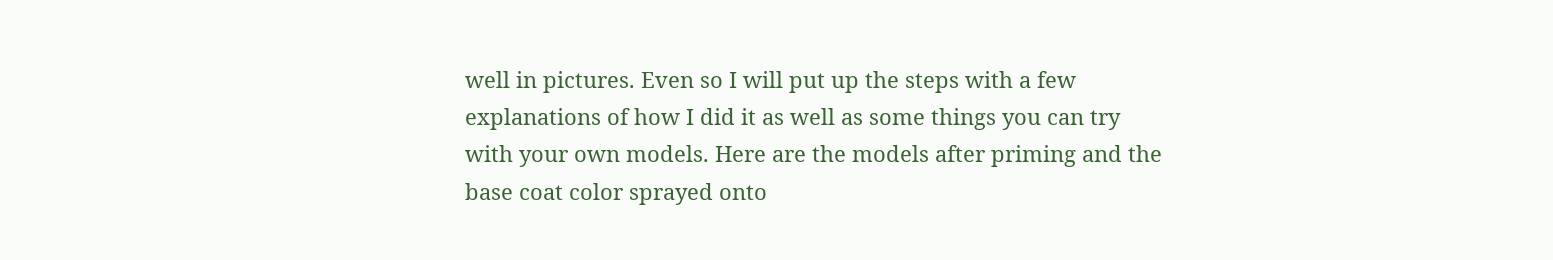well in pictures. Even so I will put up the steps with a few explanations of how I did it as well as some things you can try with your own models. Here are the models after priming and the base coat color sprayed onto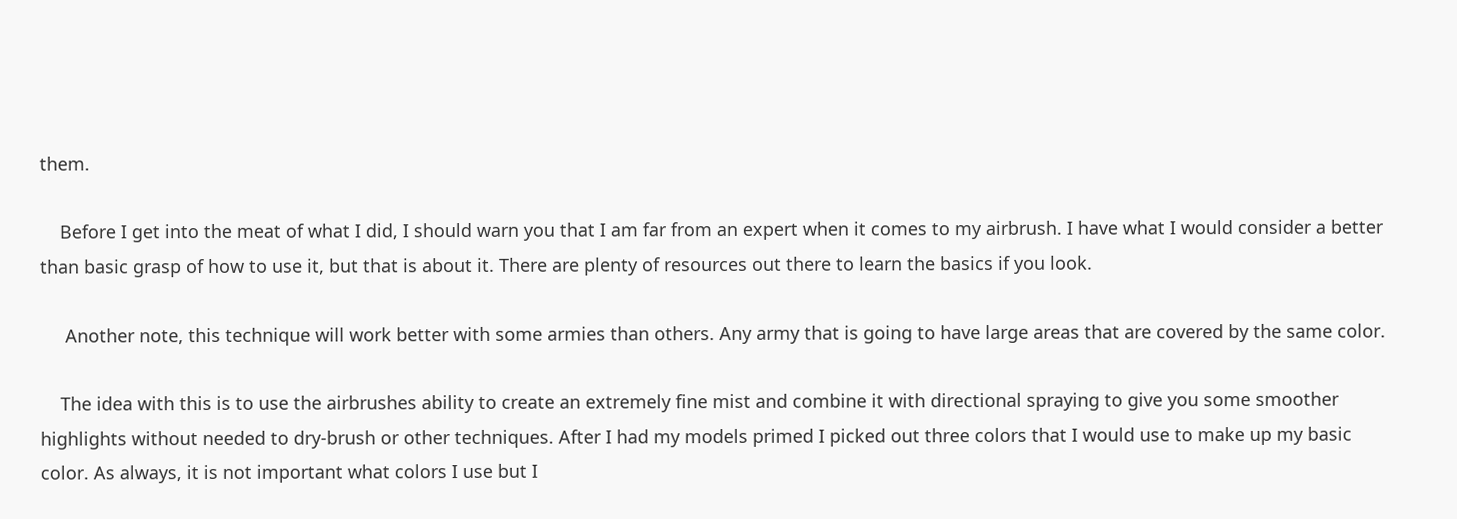them.

    Before I get into the meat of what I did, I should warn you that I am far from an expert when it comes to my airbrush. I have what I would consider a better than basic grasp of how to use it, but that is about it. There are plenty of resources out there to learn the basics if you look.

     Another note, this technique will work better with some armies than others. Any army that is going to have large areas that are covered by the same color.

    The idea with this is to use the airbrushes ability to create an extremely fine mist and combine it with directional spraying to give you some smoother highlights without needed to dry-brush or other techniques. After I had my models primed I picked out three colors that I would use to make up my basic color. As always, it is not important what colors I use but I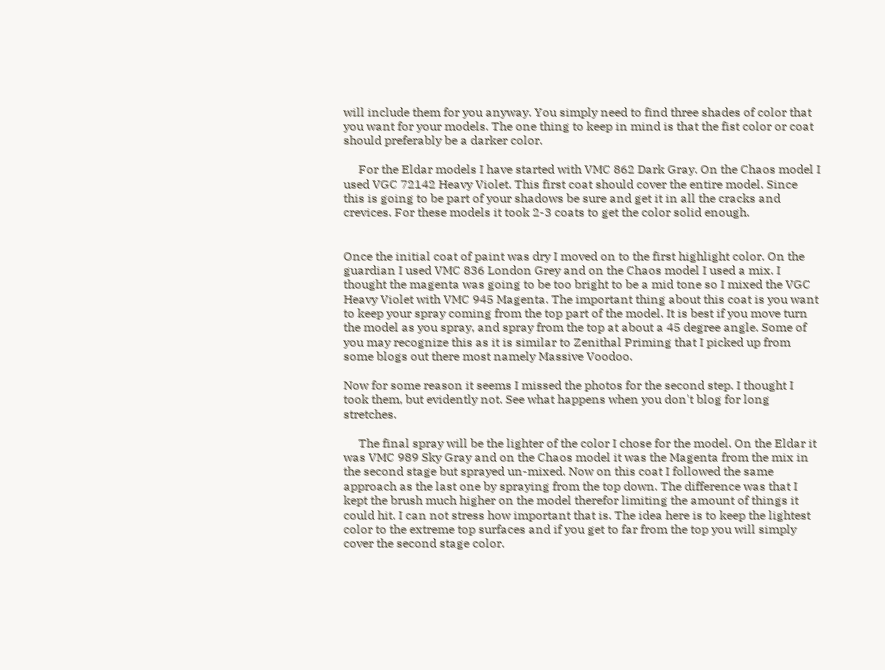will include them for you anyway. You simply need to find three shades of color that you want for your models. The one thing to keep in mind is that the fist color or coat should preferably be a darker color.

     For the Eldar models I have started with VMC 862 Dark Gray. On the Chaos model I used VGC 72142 Heavy Violet. This first coat should cover the entire model. Since this is going to be part of your shadows be sure and get it in all the cracks and crevices. For these models it took 2-3 coats to get the color solid enough.


Once the initial coat of paint was dry I moved on to the first highlight color. On the guardian I used VMC 836 London Grey and on the Chaos model I used a mix. I thought the magenta was going to be too bright to be a mid tone so I mixed the VGC Heavy Violet with VMC 945 Magenta. The important thing about this coat is you want to keep your spray coming from the top part of the model. It is best if you move turn the model as you spray, and spray from the top at about a 45 degree angle. Some of you may recognize this as it is similar to Zenithal Priming that I picked up from some blogs out there most namely Massive Voodoo.

Now for some reason it seems I missed the photos for the second step. I thought I took them, but evidently not. See what happens when you don't blog for long stretches.

     The final spray will be the lighter of the color I chose for the model. On the Eldar it was VMC 989 Sky Gray and on the Chaos model it was the Magenta from the mix in the second stage but sprayed un-mixed. Now on this coat I followed the same approach as the last one by spraying from the top down. The difference was that I kept the brush much higher on the model therefor limiting the amount of things it could hit. I can not stress how important that is. The idea here is to keep the lightest color to the extreme top surfaces and if you get to far from the top you will simply cover the second stage color.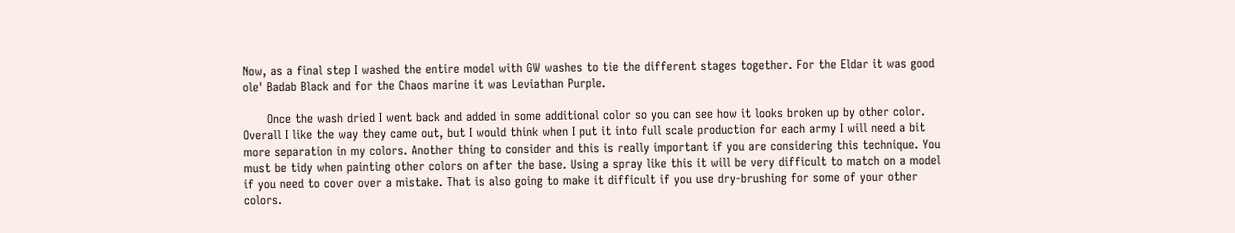Now, as a final step I washed the entire model with GW washes to tie the different stages together. For the Eldar it was good ole' Badab Black and for the Chaos marine it was Leviathan Purple.

      Once the wash dried I went back and added in some additional color so you can see how it looks broken up by other color. Overall I like the way they came out, but I would think when I put it into full scale production for each army I will need a bit more separation in my colors. Another thing to consider and this is really important if you are considering this technique. You must be tidy when painting other colors on after the base. Using a spray like this it will be very difficult to match on a model if you need to cover over a mistake. That is also going to make it difficult if you use dry-brushing for some of your other colors.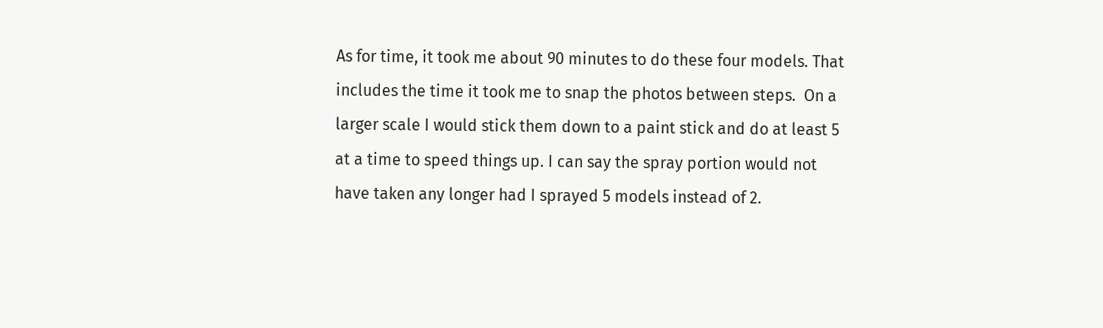As for time, it took me about 90 minutes to do these four models. That includes the time it took me to snap the photos between steps.  On a larger scale I would stick them down to a paint stick and do at least 5 at a time to speed things up. I can say the spray portion would not have taken any longer had I sprayed 5 models instead of 2.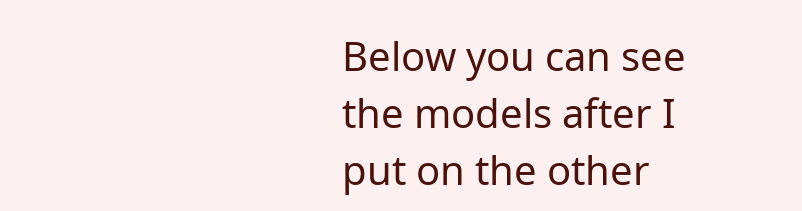Below you can see the models after I put on the other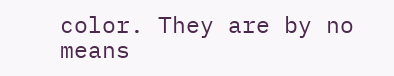color. They are by no means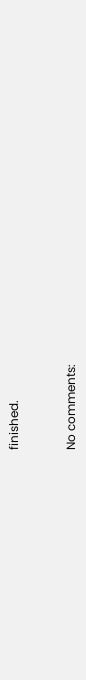finished.


No comments: